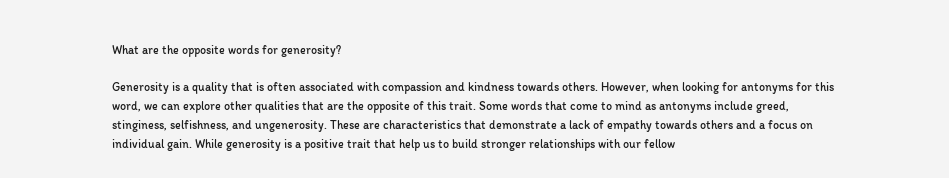What are the opposite words for generosity?

Generosity is a quality that is often associated with compassion and kindness towards others. However, when looking for antonyms for this word, we can explore other qualities that are the opposite of this trait. Some words that come to mind as antonyms include greed, stinginess, selfishness, and ungenerosity. These are characteristics that demonstrate a lack of empathy towards others and a focus on individual gain. While generosity is a positive trait that help us to build stronger relationships with our fellow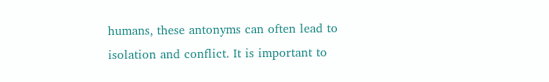humans, these antonyms can often lead to isolation and conflict. It is important to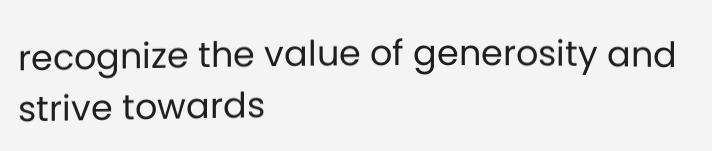recognize the value of generosity and strive towards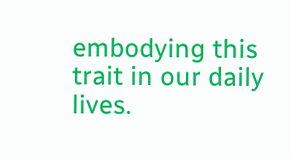embodying this trait in our daily lives.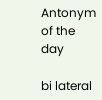Antonym of the day

bi lateral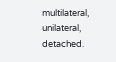multilateral, unilateral, detached.